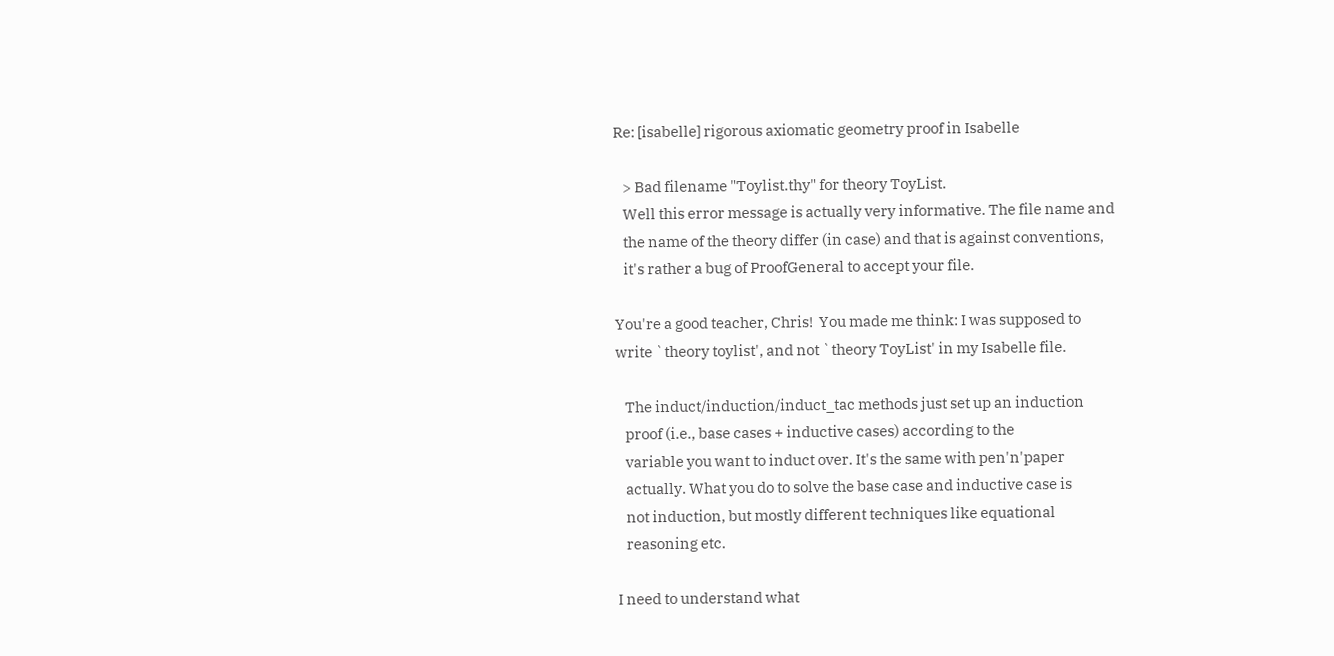Re: [isabelle] rigorous axiomatic geometry proof in Isabelle

   > Bad filename "Toylist.thy" for theory ToyList.
   Well this error message is actually very informative. The file name and
   the name of the theory differ (in case) and that is against conventions,
   it's rather a bug of ProofGeneral to accept your file.

You're a good teacher, Chris!  You made me think: I was supposed to
write `theory toylist', and not `theory ToyList' in my Isabelle file.

   The induct/induction/induct_tac methods just set up an induction
   proof (i.e., base cases + inductive cases) according to the
   variable you want to induct over. It's the same with pen'n'paper
   actually. What you do to solve the base case and inductive case is
   not induction, but mostly different techniques like equational
   reasoning etc.

I need to understand what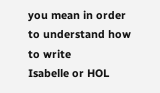you mean in order to understand how to write
Isabelle or HOL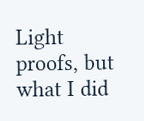Light proofs, but what I did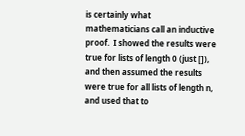is certainly what
mathematicians call an inductive proof.  I showed the results were
true for lists of length 0 (just []), and then assumed the results
were true for all lists of length n, and used that to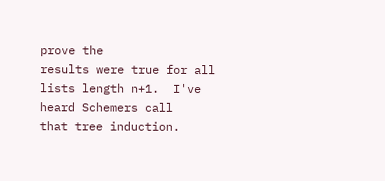prove the
results were true for all lists length n+1.  I've heard Schemers call
that tree induction.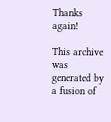Thanks again!

This archive was generated by a fusion of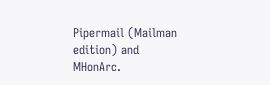Pipermail (Mailman edition) and MHonArc.